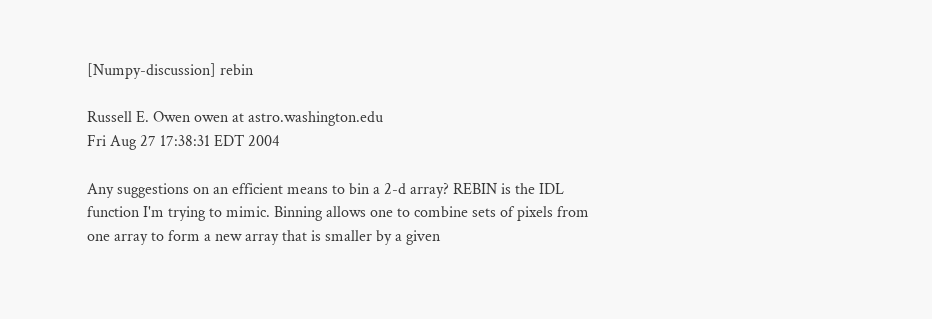[Numpy-discussion] rebin

Russell E. Owen owen at astro.washington.edu
Fri Aug 27 17:38:31 EDT 2004

Any suggestions on an efficient means to bin a 2-d array? REBIN is the IDL
function I'm trying to mimic. Binning allows one to combine sets of pixels from
one array to form a new array that is smaller by a given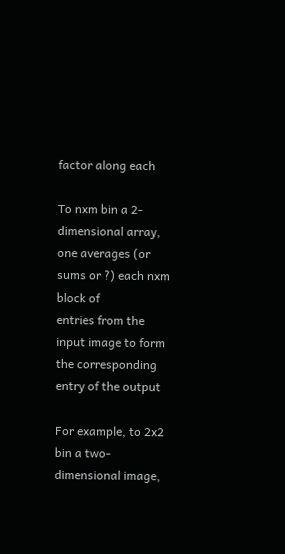factor along each

To nxm bin a 2-dimensional array, one averages (or sums or ?) each nxm block of
entries from the input image to form the corresponding entry of the output

For example, to 2x2 bin a two-dimensional image,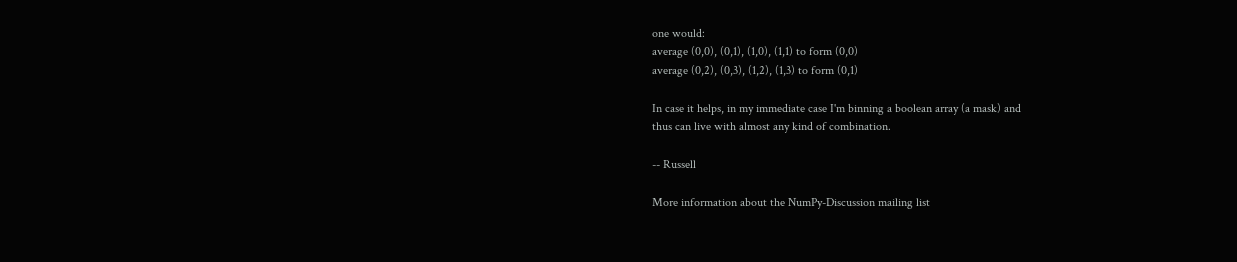one would:
average (0,0), (0,1), (1,0), (1,1) to form (0,0)
average (0,2), (0,3), (1,2), (1,3) to form (0,1)

In case it helps, in my immediate case I'm binning a boolean array (a mask) and
thus can live with almost any kind of combination.

-- Russell

More information about the NumPy-Discussion mailing list